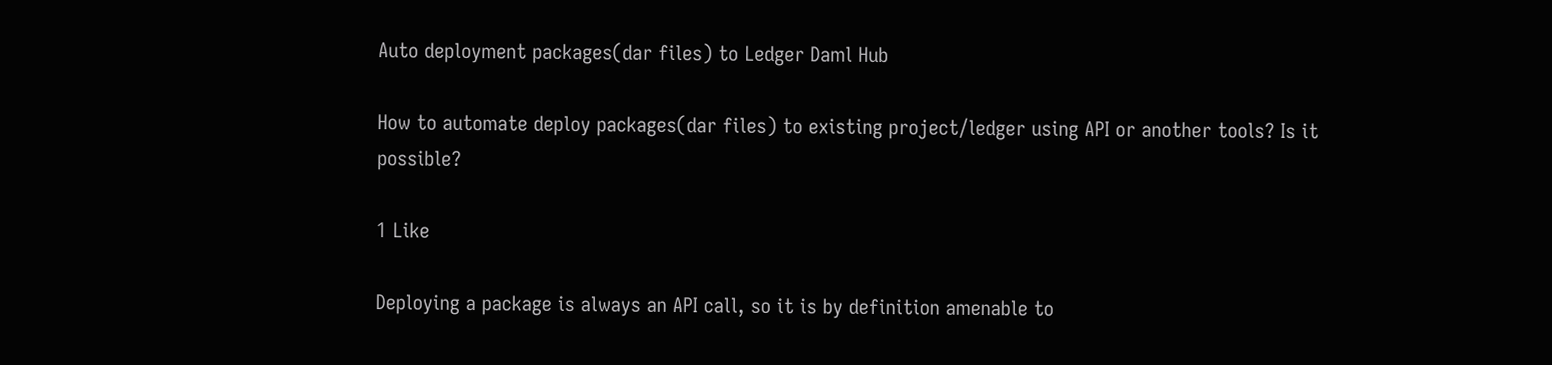Auto deployment packages(dar files) to Ledger Daml Hub

How to automate deploy packages(dar files) to existing project/ledger using API or another tools? Is it possible?

1 Like

Deploying a package is always an API call, so it is by definition amenable to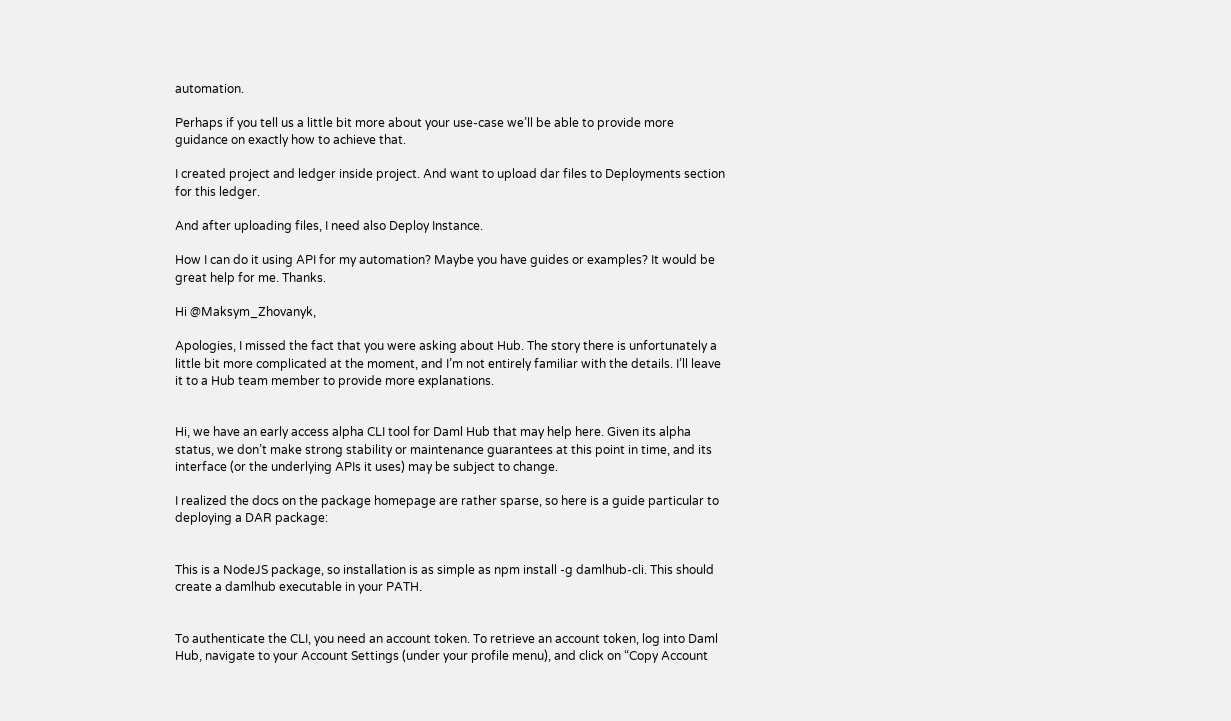automation.

Perhaps if you tell us a little bit more about your use-case we’ll be able to provide more guidance on exactly how to achieve that.

I created project and ledger inside project. And want to upload dar files to Deployments section for this ledger.

And after uploading files, I need also Deploy Instance.

How I can do it using API for my automation? Maybe you have guides or examples? It would be great help for me. Thanks.

Hi @Maksym_Zhovanyk,

Apologies, I missed the fact that you were asking about Hub. The story there is unfortunately a little bit more complicated at the moment, and I’m not entirely familiar with the details. I’ll leave it to a Hub team member to provide more explanations.


Hi, we have an early access alpha CLI tool for Daml Hub that may help here. Given its alpha status, we don’t make strong stability or maintenance guarantees at this point in time, and its interface (or the underlying APIs it uses) may be subject to change.

I realized the docs on the package homepage are rather sparse, so here is a guide particular to deploying a DAR package:


This is a NodeJS package, so installation is as simple as npm install -g damlhub-cli. This should create a damlhub executable in your PATH.


To authenticate the CLI, you need an account token. To retrieve an account token, log into Daml Hub, navigate to your Account Settings (under your profile menu), and click on “Copy Account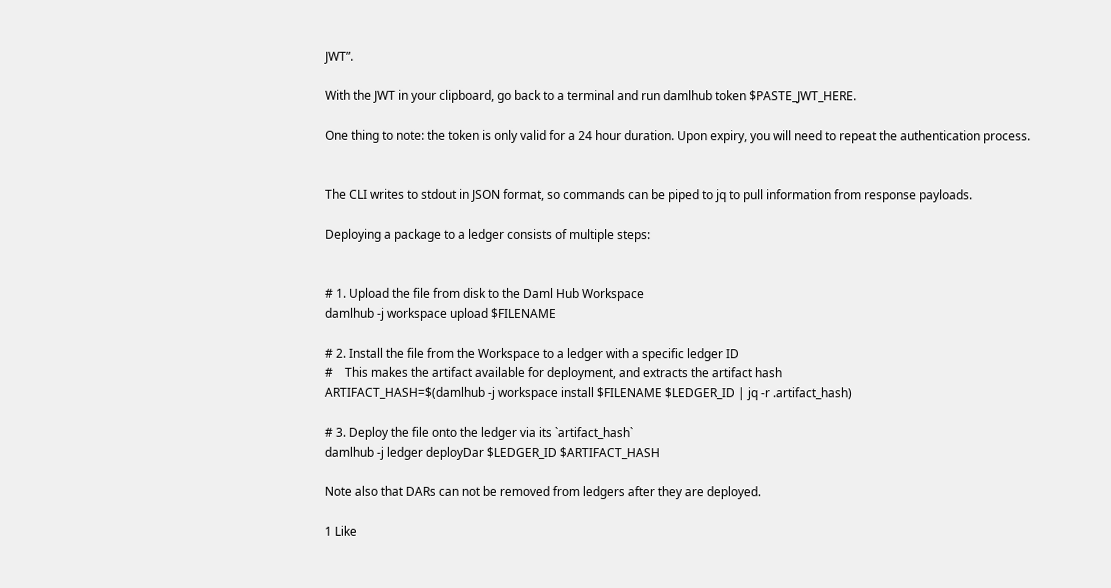JWT”.

With the JWT in your clipboard, go back to a terminal and run damlhub token $PASTE_JWT_HERE.

One thing to note: the token is only valid for a 24 hour duration. Upon expiry, you will need to repeat the authentication process.


The CLI writes to stdout in JSON format, so commands can be piped to jq to pull information from response payloads.

Deploying a package to a ledger consists of multiple steps:


# 1. Upload the file from disk to the Daml Hub Workspace
damlhub -j workspace upload $FILENAME

# 2. Install the file from the Workspace to a ledger with a specific ledger ID
#    This makes the artifact available for deployment, and extracts the artifact hash
ARTIFACT_HASH=$(damlhub -j workspace install $FILENAME $LEDGER_ID | jq -r .artifact_hash)

# 3. Deploy the file onto the ledger via its `artifact_hash`
damlhub -j ledger deployDar $LEDGER_ID $ARTIFACT_HASH

Note also that DARs can not be removed from ledgers after they are deployed.

1 Like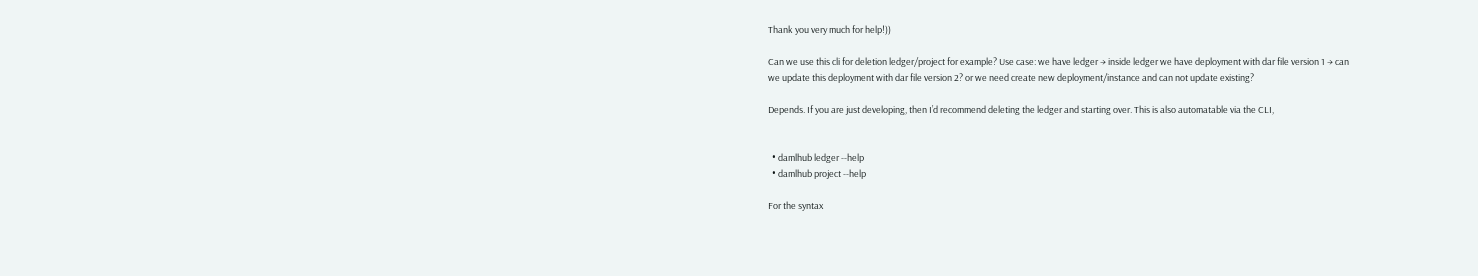Thank you very much for help!))

Can we use this cli for deletion ledger/project for example? Use case: we have ledger → inside ledger we have deployment with dar file version 1 → can we update this deployment with dar file version 2? or we need create new deployment/instance and can not update existing?

Depends. If you are just developing, then I’d recommend deleting the ledger and starting over. This is also automatable via the CLI,


  • damlhub ledger --help
  • damlhub project --help

For the syntax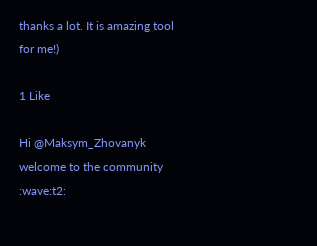thanks a lot. It is amazing tool for me!)

1 Like

Hi @Maksym_Zhovanyk welcome to the community :wave:t2: